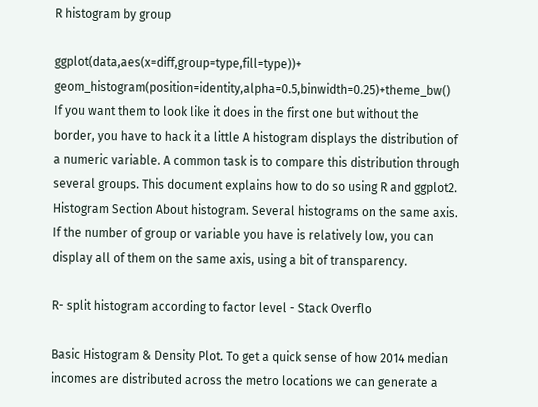R histogram by group

ggplot(data,aes(x=diff,group=type,fill=type))+ geom_histogram(position=identity,alpha=0.5,binwidth=0.25)+theme_bw() If you want them to look like it does in the first one but without the border, you have to hack it a little A histogram displays the distribution of a numeric variable. A common task is to compare this distribution through several groups. This document explains how to do so using R and ggplot2. Histogram Section About histogram. Several histograms on the same axis. If the number of group or variable you have is relatively low, you can display all of them on the same axis, using a bit of transparency.

R- split histogram according to factor level - Stack Overflo

Basic Histogram & Density Plot. To get a quick sense of how 2014 median incomes are distributed across the metro locations we can generate a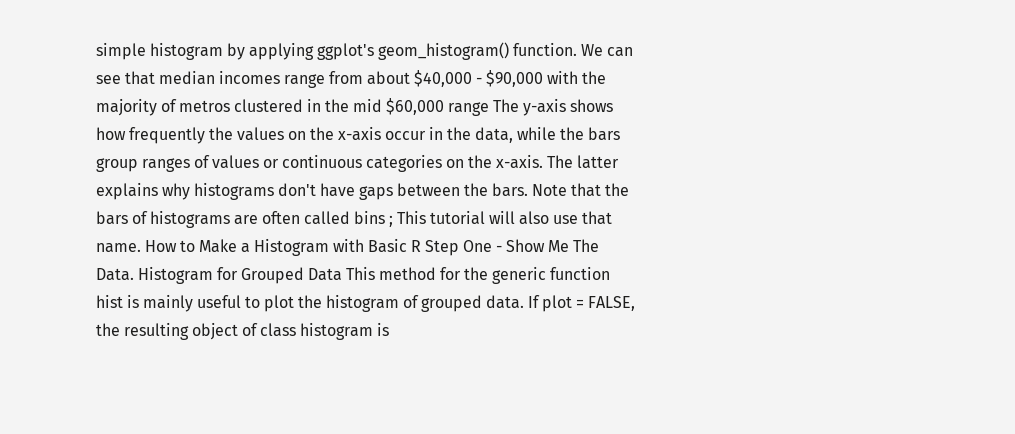simple histogram by applying ggplot's geom_histogram() function. We can see that median incomes range from about $40,000 - $90,000 with the majority of metros clustered in the mid $60,000 range The y-axis shows how frequently the values on the x-axis occur in the data, while the bars group ranges of values or continuous categories on the x-axis. The latter explains why histograms don't have gaps between the bars. Note that the bars of histograms are often called bins ; This tutorial will also use that name. How to Make a Histogram with Basic R Step One - Show Me The Data. Histogram for Grouped Data This method for the generic function hist is mainly useful to plot the histogram of grouped data. If plot = FALSE, the resulting object of class histogram is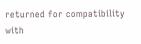returned for compatibility with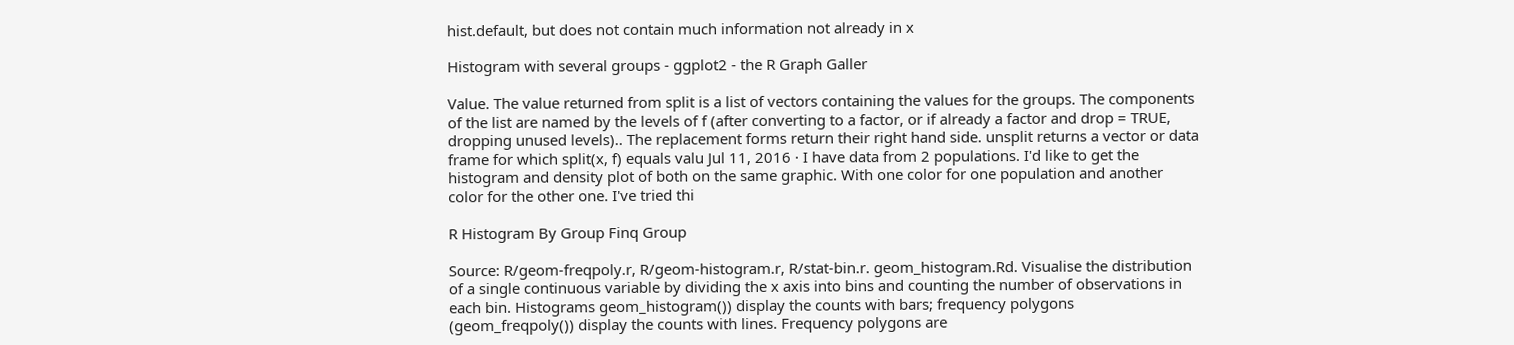hist.default, but does not contain much information not already in x

Histogram with several groups - ggplot2 - the R Graph Galler

Value. The value returned from split is a list of vectors containing the values for the groups. The components of the list are named by the levels of f (after converting to a factor, or if already a factor and drop = TRUE, dropping unused levels).. The replacement forms return their right hand side. unsplit returns a vector or data frame for which split(x, f) equals valu Jul 11, 2016 · I have data from 2 populations. I'd like to get the histogram and density plot of both on the same graphic. With one color for one population and another color for the other one. I've tried thi

R Histogram By Group Finq Group

Source: R/geom-freqpoly.r, R/geom-histogram.r, R/stat-bin.r. geom_histogram.Rd. Visualise the distribution of a single continuous variable by dividing the x axis into bins and counting the number of observations in each bin. Histograms geom_histogram()) display the counts with bars; frequency polygons (geom_freqpoly()) display the counts with lines. Frequency polygons are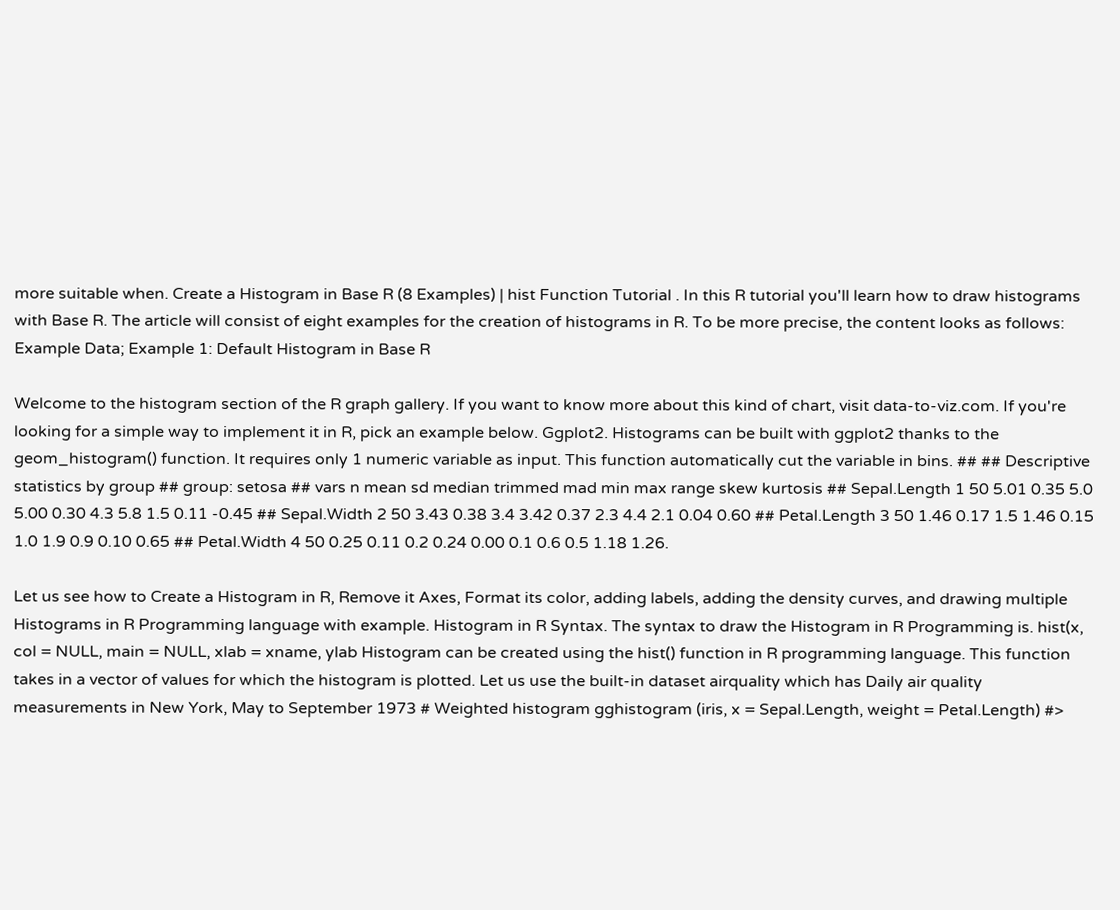more suitable when. Create a Histogram in Base R (8 Examples) | hist Function Tutorial . In this R tutorial you'll learn how to draw histograms with Base R. The article will consist of eight examples for the creation of histograms in R. To be more precise, the content looks as follows: Example Data; Example 1: Default Histogram in Base R

Welcome to the histogram section of the R graph gallery. If you want to know more about this kind of chart, visit data-to-viz.com. If you're looking for a simple way to implement it in R, pick an example below. Ggplot2. Histograms can be built with ggplot2 thanks to the geom_histogram() function. It requires only 1 numeric variable as input. This function automatically cut the variable in bins. ## ## Descriptive statistics by group ## group: setosa ## vars n mean sd median trimmed mad min max range skew kurtosis ## Sepal.Length 1 50 5.01 0.35 5.0 5.00 0.30 4.3 5.8 1.5 0.11 -0.45 ## Sepal.Width 2 50 3.43 0.38 3.4 3.42 0.37 2.3 4.4 2.1 0.04 0.60 ## Petal.Length 3 50 1.46 0.17 1.5 1.46 0.15 1.0 1.9 0.9 0.10 0.65 ## Petal.Width 4 50 0.25 0.11 0.2 0.24 0.00 0.1 0.6 0.5 1.18 1.26.

Let us see how to Create a Histogram in R, Remove it Axes, Format its color, adding labels, adding the density curves, and drawing multiple Histograms in R Programming language with example. Histogram in R Syntax. The syntax to draw the Histogram in R Programming is. hist(x, col = NULL, main = NULL, xlab = xname, ylab Histogram can be created using the hist() function in R programming language. This function takes in a vector of values for which the histogram is plotted. Let us use the built-in dataset airquality which has Daily air quality measurements in New York, May to September 1973 # Weighted histogram gghistogram (iris, x = Sepal.Length, weight = Petal.Length) #>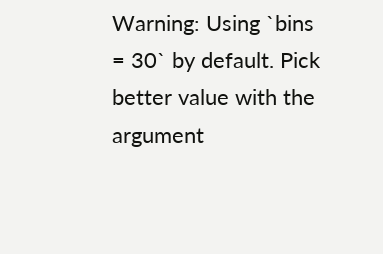Warning: Using `bins = 30` by default. Pick better value with the argument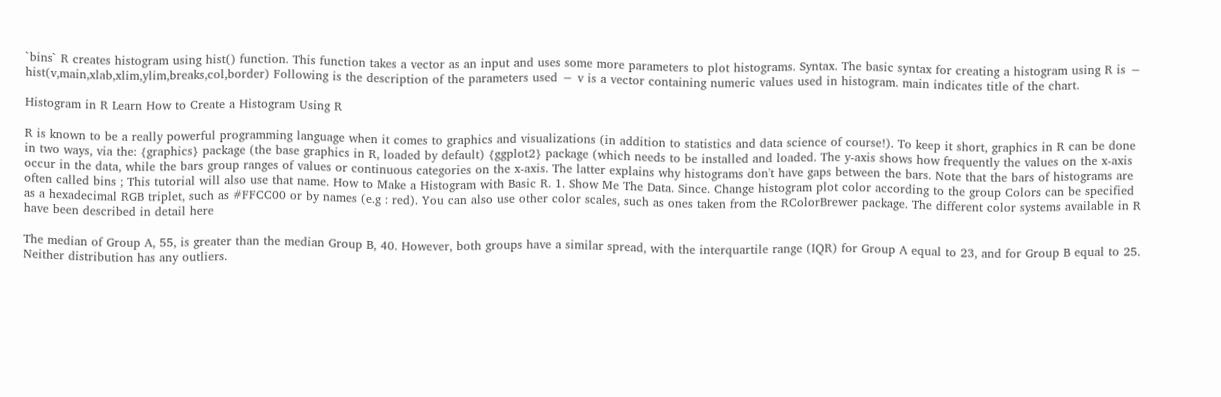`bins` R creates histogram using hist() function. This function takes a vector as an input and uses some more parameters to plot histograms. Syntax. The basic syntax for creating a histogram using R is − hist(v,main,xlab,xlim,ylim,breaks,col,border) Following is the description of the parameters used − v is a vector containing numeric values used in histogram. main indicates title of the chart.

Histogram in R Learn How to Create a Histogram Using R

R is known to be a really powerful programming language when it comes to graphics and visualizations (in addition to statistics and data science of course!). To keep it short, graphics in R can be done in two ways, via the: {graphics} package (the base graphics in R, loaded by default) {ggplot2} package (which needs to be installed and loaded. The y-axis shows how frequently the values on the x-axis occur in the data, while the bars group ranges of values or continuous categories on the x-axis. The latter explains why histograms don't have gaps between the bars. Note that the bars of histograms are often called bins ; This tutorial will also use that name. How to Make a Histogram with Basic R. 1. Show Me The Data. Since. Change histogram plot color according to the group Colors can be specified as a hexadecimal RGB triplet, such as #FFCC00 or by names (e.g : red). You can also use other color scales, such as ones taken from the RColorBrewer package. The different color systems available in R have been described in detail here

The median of Group A, 55, is greater than the median Group B, 40. However, both groups have a similar spread, with the interquartile range (IQR) for Group A equal to 23, and for Group B equal to 25. Neither distribution has any outliers.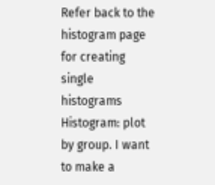Refer back to the histogram page for creating single histograms Histogram: plot by group. I want to make a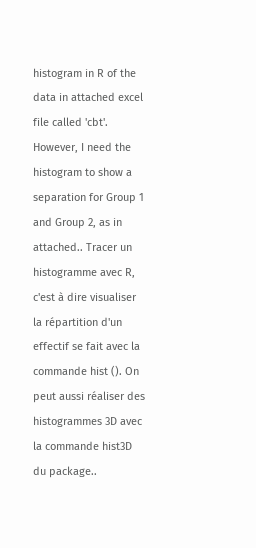histogram in R of the data in attached excel file called 'cbt'. However, I need the histogram to show a separation for Group 1 and Group 2, as in attached.. Tracer un histogramme avec R, c'est à dire visualiser la répartition d'un effectif se fait avec la commande hist (). On peut aussi réaliser des histogrammes 3D avec la commande hist3D du package..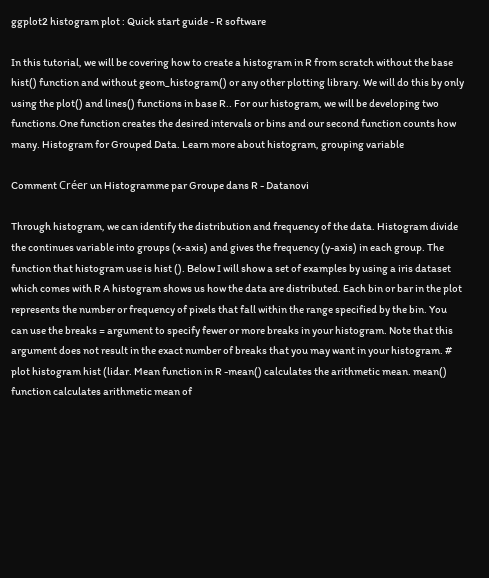ggplot2 histogram plot : Quick start guide - R software

In this tutorial, we will be covering how to create a histogram in R from scratch without the base hist() function and without geom_histogram() or any other plotting library. We will do this by only using the plot() and lines() functions in base R.. For our histogram, we will be developing two functions.One function creates the desired intervals or bins and our second function counts how many. Histogram for Grouped Data. Learn more about histogram, grouping variable

Comment Créer un Histogramme par Groupe dans R - Datanovi

Through histogram, we can identify the distribution and frequency of the data. Histogram divide the continues variable into groups (x-axis) and gives the frequency (y-axis) in each group. The function that histogram use is hist (). Below I will show a set of examples by using a iris dataset which comes with R A histogram shows us how the data are distributed. Each bin or bar in the plot represents the number or frequency of pixels that fall within the range specified by the bin. You can use the breaks = argument to specify fewer or more breaks in your histogram. Note that this argument does not result in the exact number of breaks that you may want in your histogram. # plot histogram hist (lidar. Mean function in R -mean() calculates the arithmetic mean. mean() function calculates arithmetic mean of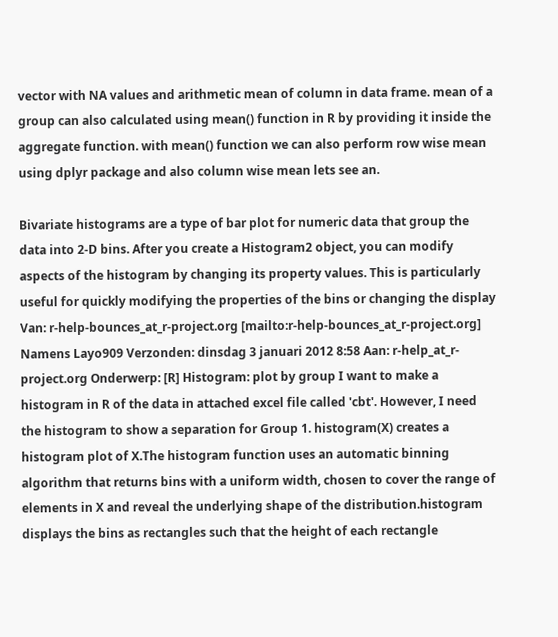vector with NA values and arithmetic mean of column in data frame. mean of a group can also calculated using mean() function in R by providing it inside the aggregate function. with mean() function we can also perform row wise mean using dplyr package and also column wise mean lets see an.

Bivariate histograms are a type of bar plot for numeric data that group the data into 2-D bins. After you create a Histogram2 object, you can modify aspects of the histogram by changing its property values. This is particularly useful for quickly modifying the properties of the bins or changing the display Van: r-help-bounces_at_r-project.org [mailto:r-help-bounces_at_r-project.org] Namens Layo909 Verzonden: dinsdag 3 januari 2012 8:58 Aan: r-help_at_r-project.org Onderwerp: [R] Histogram: plot by group I want to make a histogram in R of the data in attached excel file called 'cbt'. However, I need the histogram to show a separation for Group 1. histogram(X) creates a histogram plot of X.The histogram function uses an automatic binning algorithm that returns bins with a uniform width, chosen to cover the range of elements in X and reveal the underlying shape of the distribution.histogram displays the bins as rectangles such that the height of each rectangle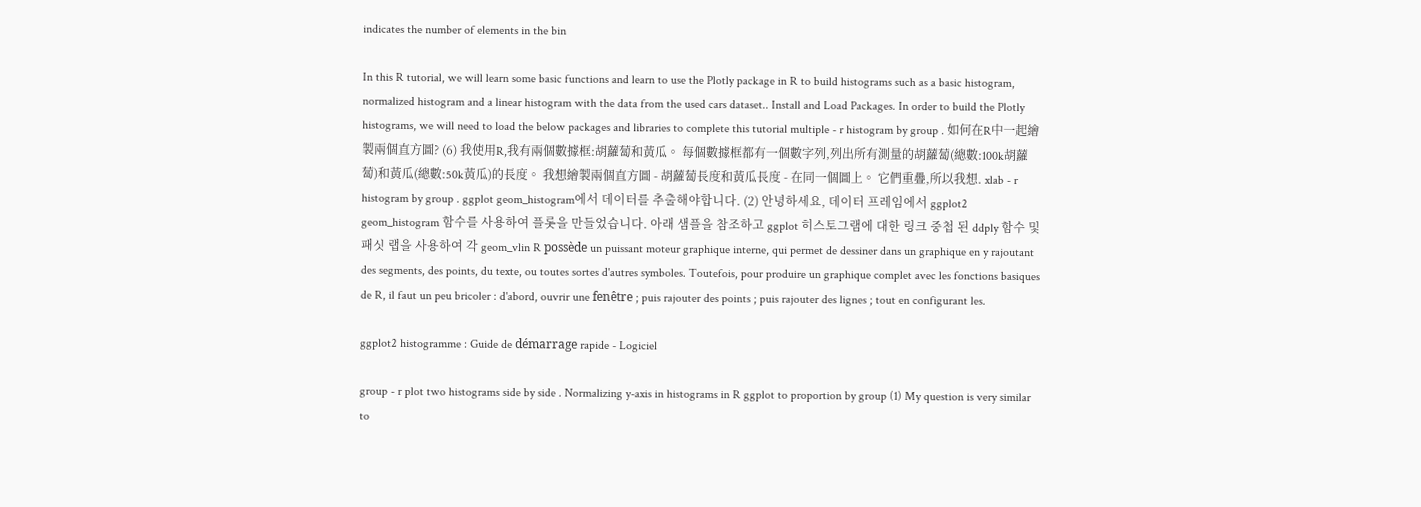indicates the number of elements in the bin

In this R tutorial, we will learn some basic functions and learn to use the Plotly package in R to build histograms such as a basic histogram, normalized histogram and a linear histogram with the data from the used cars dataset.. Install and Load Packages. In order to build the Plotly histograms, we will need to load the below packages and libraries to complete this tutorial multiple - r histogram by group . 如何在R中一起繪製兩個直方圖? (6) 我使用R,我有兩個數據框:胡蘿蔔和黃瓜。 每個數據框都有一個數字列,列出所有測量的胡蘿蔔(總數:100k胡蘿蔔)和黃瓜(總數:50k黃瓜)的長度。 我想繪製兩個直方圖 - 胡蘿蔔長度和黃瓜長度 - 在同一個圖上。 它們重疊,所以我想. xlab - r histogram by group . ggplot geom_histogram에서 데이터를 추출해야합니다. (2) 안녕하세요, 데이터 프레임에서 ggplot2 geom_histogram 함수를 사용하여 플롯을 만들었습니다. 아래 샘플을 참조하고 ggplot 히스토그램에 대한 링크 중첩 된 ddply 함수 및 패싯 랩을 사용하여 각 geom_vlin R possède un puissant moteur graphique interne, qui permet de dessiner dans un graphique en y rajoutant des segments, des points, du texte, ou toutes sortes d'autres symboles. Toutefois, pour produire un graphique complet avec les fonctions basiques de R, il faut un peu bricoler : d'abord, ouvrir une fenêtre ; puis rajouter des points ; puis rajouter des lignes ; tout en configurant les.

ggplot2 histogramme : Guide de démarrage rapide - Logiciel

group - r plot two histograms side by side . Normalizing y-axis in histograms in R ggplot to proportion by group (1) My question is very similar to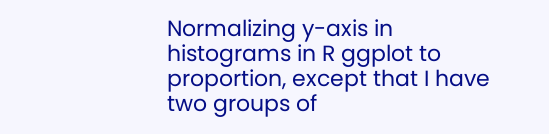Normalizing y-axis in histograms in R ggplot to proportion, except that I have two groups of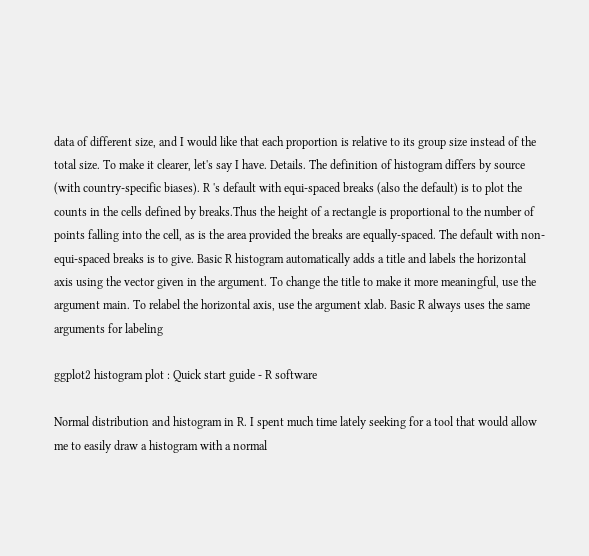data of different size, and I would like that each proportion is relative to its group size instead of the total size. To make it clearer, let's say I have. Details. The definition of histogram differs by source (with country-specific biases). R 's default with equi-spaced breaks (also the default) is to plot the counts in the cells defined by breaks.Thus the height of a rectangle is proportional to the number of points falling into the cell, as is the area provided the breaks are equally-spaced. The default with non-equi-spaced breaks is to give. Basic R histogram automatically adds a title and labels the horizontal axis using the vector given in the argument. To change the title to make it more meaningful, use the argument main. To relabel the horizontal axis, use the argument xlab. Basic R always uses the same arguments for labeling

ggplot2 histogram plot : Quick start guide - R software

Normal distribution and histogram in R. I spent much time lately seeking for a tool that would allow me to easily draw a histogram with a normal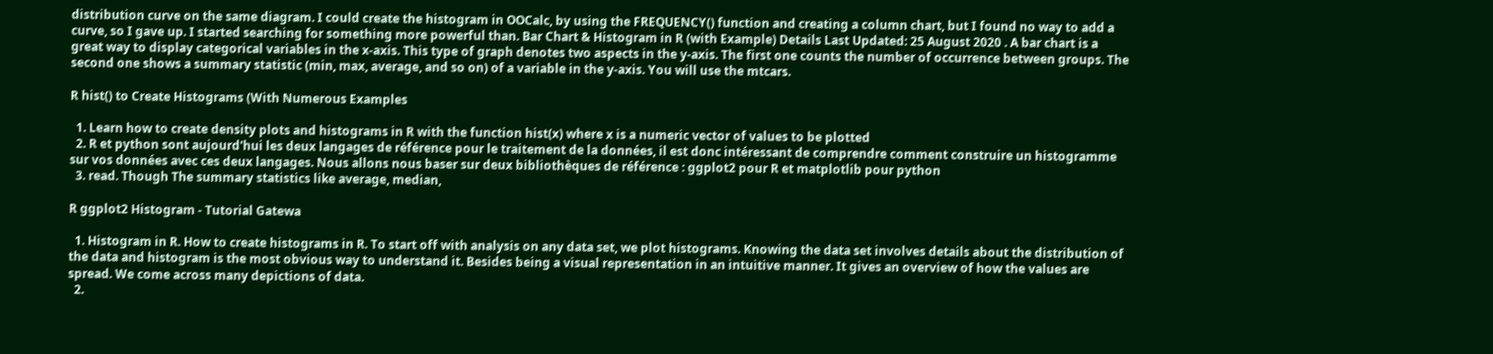distribution curve on the same diagram. I could create the histogram in OOCalc, by using the FREQUENCY() function and creating a column chart, but I found no way to add a curve, so I gave up. I started searching for something more powerful than. Bar Chart & Histogram in R (with Example) Details Last Updated: 25 August 2020 . A bar chart is a great way to display categorical variables in the x-axis. This type of graph denotes two aspects in the y-axis. The first one counts the number of occurrence between groups. The second one shows a summary statistic (min, max, average, and so on) of a variable in the y-axis. You will use the mtcars.

R hist() to Create Histograms (With Numerous Examples

  1. Learn how to create density plots and histograms in R with the function hist(x) where x is a numeric vector of values to be plotted
  2. R et python sont aujourd'hui les deux langages de référence pour le traitement de la données, il est donc intéressant de comprendre comment construire un histogramme sur vos données avec ces deux langages. Nous allons nous baser sur deux bibliothèques de référence : ggplot2 pour R et matplotlib pour python
  3. read. Though The summary statistics like average, median,

R ggplot2 Histogram - Tutorial Gatewa

  1. Histogram in R. How to create histograms in R. To start off with analysis on any data set, we plot histograms. Knowing the data set involves details about the distribution of the data and histogram is the most obvious way to understand it. Besides being a visual representation in an intuitive manner. It gives an overview of how the values are spread. We come across many depictions of data.
  2.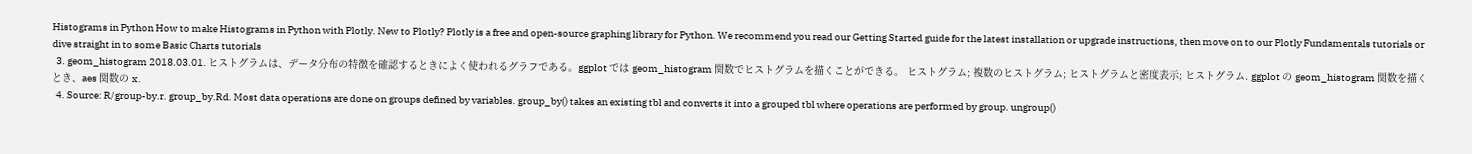Histograms in Python How to make Histograms in Python with Plotly. New to Plotly? Plotly is a free and open-source graphing library for Python. We recommend you read our Getting Started guide for the latest installation or upgrade instructions, then move on to our Plotly Fundamentals tutorials or dive straight in to some Basic Charts tutorials
  3. geom_histogram 2018.03.01. ヒストグラムは、データ分布の特徴を確認するときによく使われるグラフである。ggplot では geom_histogram 関数でヒストグラムを描くことができる。 ヒストグラム; 複数のヒストグラム; ヒストグラムと密度表示; ヒストグラム. ggplot の geom_histogram 関数を描くとき、aes 関数の x.
  4. Source: R/group-by.r. group_by.Rd. Most data operations are done on groups defined by variables. group_by() takes an existing tbl and converts it into a grouped tbl where operations are performed by group. ungroup()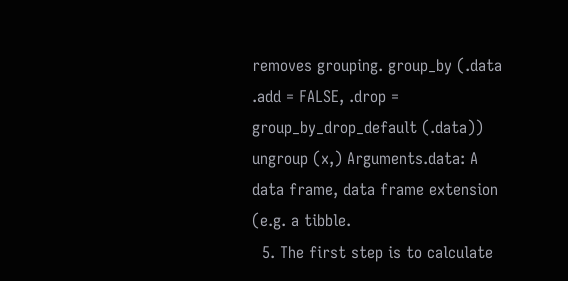removes grouping. group_by (.data .add = FALSE, .drop = group_by_drop_default (.data)) ungroup (x,) Arguments.data: A data frame, data frame extension (e.g. a tibble.
  5. The first step is to calculate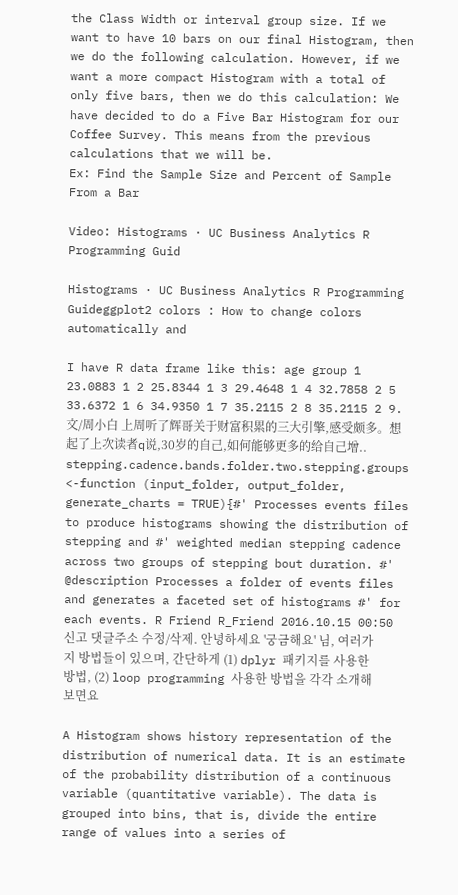the Class Width or interval group size. If we want to have 10 bars on our final Histogram, then we do the following calculation. However, if we want a more compact Histogram with a total of only five bars, then we do this calculation: We have decided to do a Five Bar Histogram for our Coffee Survey. This means from the previous calculations that we will be.
Ex: Find the Sample Size and Percent of Sample From a Bar

Video: Histograms · UC Business Analytics R Programming Guid

Histograms · UC Business Analytics R Programming Guideggplot2 colors : How to change colors automatically and

I have R data frame like this: age group 1 23.0883 1 2 25.8344 1 3 29.4648 1 4 32.7858 2 5 33.6372 1 6 34.9350 1 7 35.2115 2 8 35.2115 2 9. 文/周小白 上周听了辉哥关于财富积累的三大引擎,感受颇多。想起了上次读者q说,30岁的自己,如何能够更多的给自己增.. stepping.cadence.bands.folder.two.stepping.groups <-function (input_folder, output_folder, generate_charts = TRUE){#' Processes events files to produce histograms showing the distribution of stepping and #' weighted median stepping cadence across two groups of stepping bout duration. #' @description Processes a folder of events files and generates a faceted set of histograms #' for each events. R Friend R_Friend 2016.10.15 00:50 신고 댓글주소 수정/삭제. 안녕하세요 '궁금해요' 님, 여러가지 방법들이 있으며, 간단하게 (1) dplyr 패키지를 사용한 방법, (2) loop programming 사용한 방법을 각각 소개해보면요

A Histogram shows history representation of the distribution of numerical data. It is an estimate of the probability distribution of a continuous variable (quantitative variable). The data is grouped into bins, that is, divide the entire range of values into a series of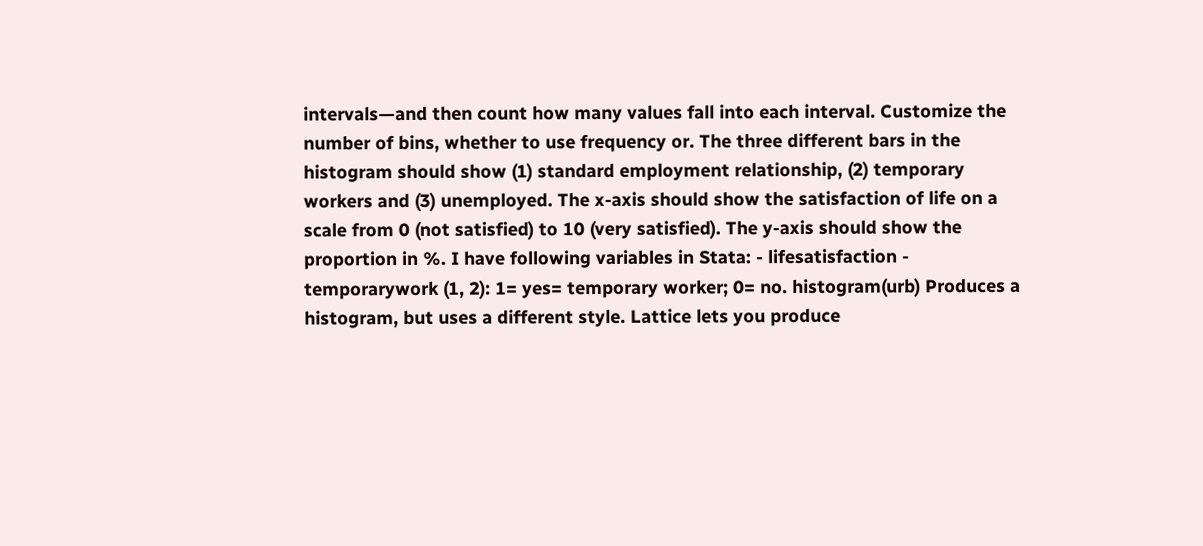intervals—and then count how many values fall into each interval. Customize the number of bins, whether to use frequency or. The three different bars in the histogram should show (1) standard employment relationship, (2) temporary workers and (3) unemployed. The x-axis should show the satisfaction of life on a scale from 0 (not satisfied) to 10 (very satisfied). The y-axis should show the proportion in %. I have following variables in Stata: - lifesatisfaction - temporarywork (1, 2): 1= yes= temporary worker; 0= no. histogram(urb) Produces a histogram, but uses a different style. Lattice lets you produce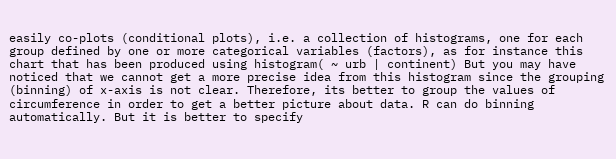easily co-plots (conditional plots), i.e. a collection of histograms, one for each group defined by one or more categorical variables (factors), as for instance this chart that has been produced using histogram( ~ urb | continent) But you may have noticed that we cannot get a more precise idea from this histogram since the grouping (binning) of x-axis is not clear. Therefore, its better to group the values of circumference in order to get a better picture about data. R can do binning automatically. But it is better to specify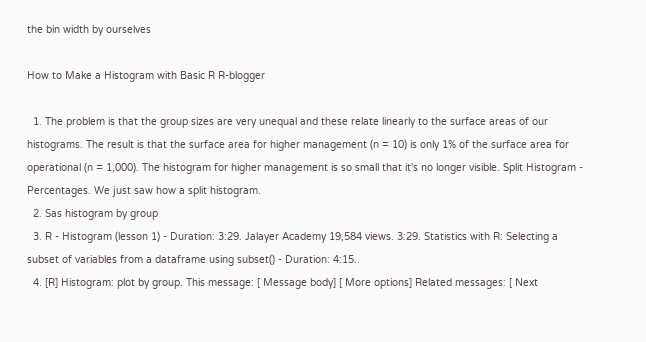the bin width by ourselves

How to Make a Histogram with Basic R R-blogger

  1. The problem is that the group sizes are very unequal and these relate linearly to the surface areas of our histograms. The result is that the surface area for higher management (n = 10) is only 1% of the surface area for operational (n = 1,000). The histogram for higher management is so small that it's no longer visible. Split Histogram - Percentages. We just saw how a split histogram.
  2. Sas histogram by group
  3. R - Histogram (lesson 1) - Duration: 3:29. Jalayer Academy 19,584 views. 3:29. Statistics with R: Selecting a subset of variables from a dataframe using subset() - Duration: 4:15..
  4. [R] Histogram: plot by group. This message: [ Message body] [ More options] Related messages: [ Next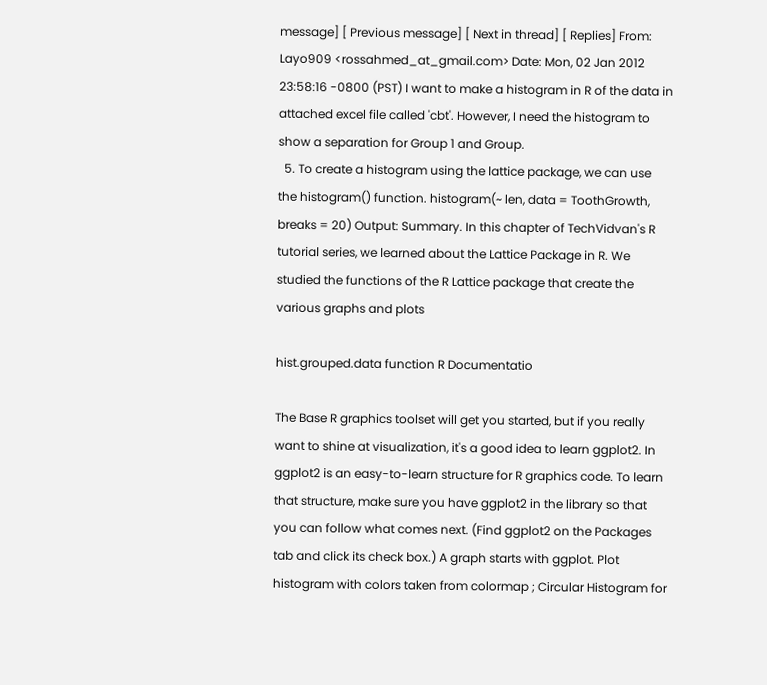message] [ Previous message] [ Next in thread] [ Replies] From: Layo909 <rossahmed_at_gmail.com> Date: Mon, 02 Jan 2012 23:58:16 -0800 (PST) I want to make a histogram in R of the data in attached excel file called 'cbt'. However, I need the histogram to show a separation for Group 1 and Group.
  5. To create a histogram using the lattice package, we can use the histogram() function. histogram(~ len, data = ToothGrowth, breaks = 20) Output: Summary. In this chapter of TechVidvan's R tutorial series, we learned about the Lattice Package in R. We studied the functions of the R Lattice package that create the various graphs and plots

hist.grouped.data function R Documentatio

The Base R graphics toolset will get you started, but if you really want to shine at visualization, it's a good idea to learn ggplot2. In ggplot2 is an easy-to-learn structure for R graphics code. To learn that structure, make sure you have ggplot2 in the library so that you can follow what comes next. (Find ggplot2 on the Packages tab and click its check box.) A graph starts with ggplot. Plot histogram with colors taken from colormap ; Circular Histogram for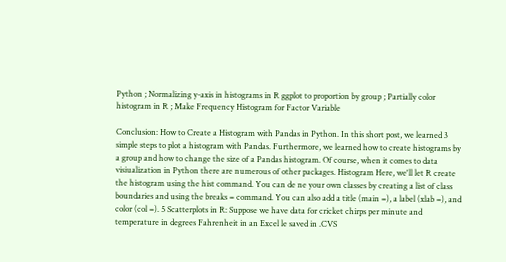Python ; Normalizing y-axis in histograms in R ggplot to proportion by group ; Partially color histogram in R ; Make Frequency Histogram for Factor Variable

Conclusion: How to Create a Histogram with Pandas in Python. In this short post, we learned 3 simple steps to plot a histogram with Pandas. Furthermore, we learned how to create histograms by a group and how to change the size of a Pandas histogram. Of course, when it comes to data visiualization in Python there are numerous of other packages. Histogram Here, we'll let R create the histogram using the hist command. You can de ne your own classes by creating a list of class boundaries and using the breaks = command. You can also add a title (main =), a label (xlab =), and color (col =). 5 Scatterplots in R: Suppose we have data for cricket chirps per minute and temperature in degrees Fahrenheit in an Excel le saved in .CVS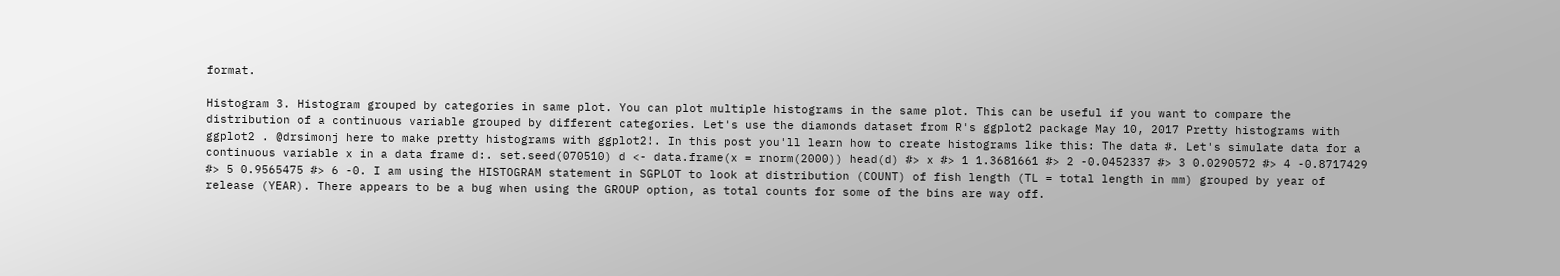format.

Histogram 3. Histogram grouped by categories in same plot. You can plot multiple histograms in the same plot. This can be useful if you want to compare the distribution of a continuous variable grouped by different categories. Let's use the diamonds dataset from R's ggplot2 package May 10, 2017 Pretty histograms with ggplot2 . @drsimonj here to make pretty histograms with ggplot2!. In this post you'll learn how to create histograms like this: The data #. Let's simulate data for a continuous variable x in a data frame d:. set.seed(070510) d <- data.frame(x = rnorm(2000)) head(d) #> x #> 1 1.3681661 #> 2 -0.0452337 #> 3 0.0290572 #> 4 -0.8717429 #> 5 0.9565475 #> 6 -0. I am using the HISTOGRAM statement in SGPLOT to look at distribution (COUNT) of fish length (TL = total length in mm) grouped by year of release (YEAR). There appears to be a bug when using the GROUP option, as total counts for some of the bins are way off.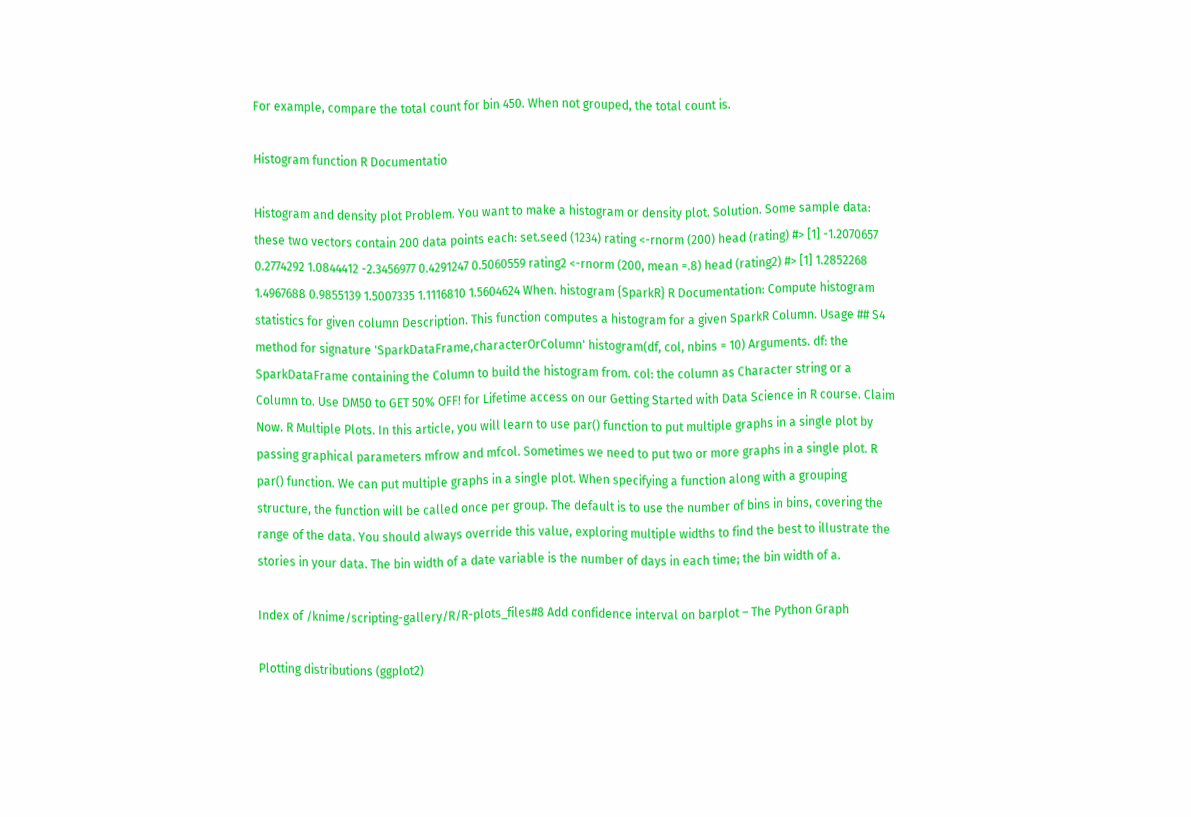For example, compare the total count for bin 450. When not grouped, the total count is.

Histogram function R Documentatio

Histogram and density plot Problem. You want to make a histogram or density plot. Solution. Some sample data: these two vectors contain 200 data points each: set.seed (1234) rating <-rnorm (200) head (rating) #> [1] -1.2070657 0.2774292 1.0844412 -2.3456977 0.4291247 0.5060559 rating2 <-rnorm (200, mean =.8) head (rating2) #> [1] 1.2852268 1.4967688 0.9855139 1.5007335 1.1116810 1.5604624 When. histogram {SparkR} R Documentation: Compute histogram statistics for given column Description. This function computes a histogram for a given SparkR Column. Usage ## S4 method for signature 'SparkDataFrame,characterOrColumn' histogram(df, col, nbins = 10) Arguments. df: the SparkDataFrame containing the Column to build the histogram from. col: the column as Character string or a Column to. Use DM50 to GET 50% OFF! for Lifetime access on our Getting Started with Data Science in R course. Claim Now. R Multiple Plots. In this article, you will learn to use par() function to put multiple graphs in a single plot by passing graphical parameters mfrow and mfcol. Sometimes we need to put two or more graphs in a single plot. R par() function. We can put multiple graphs in a single plot. When specifying a function along with a grouping structure, the function will be called once per group. The default is to use the number of bins in bins, covering the range of the data. You should always override this value, exploring multiple widths to find the best to illustrate the stories in your data. The bin width of a date variable is the number of days in each time; the bin width of a.

Index of /knime/scripting-gallery/R/R-plots_files#8 Add confidence interval on barplot – The Python Graph

Plotting distributions (ggplot2)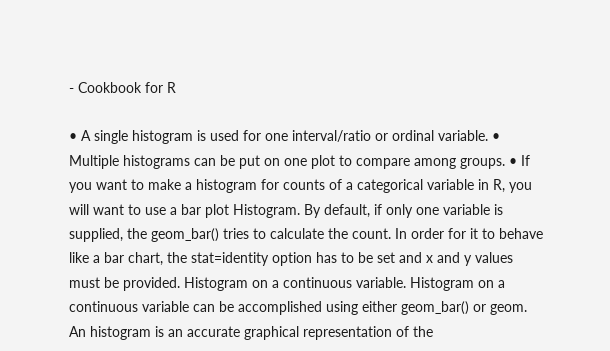- Cookbook for R

• A single histogram is used for one interval/ratio or ordinal variable. • Multiple histograms can be put on one plot to compare among groups. • If you want to make a histogram for counts of a categorical variable in R, you will want to use a bar plot Histogram. By default, if only one variable is supplied, the geom_bar() tries to calculate the count. In order for it to behave like a bar chart, the stat=identity option has to be set and x and y values must be provided. Histogram on a continuous variable. Histogram on a continuous variable can be accomplished using either geom_bar() or geom. An histogram is an accurate graphical representation of the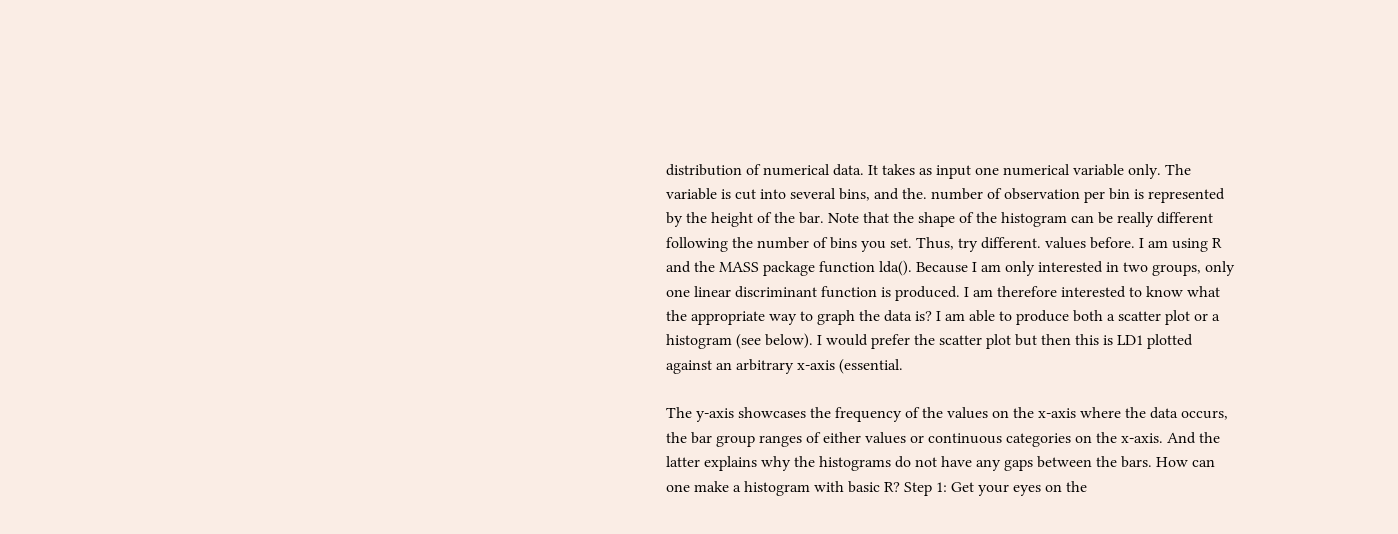distribution of numerical data. It takes as input one numerical variable only. The variable is cut into several bins, and the. number of observation per bin is represented by the height of the bar. Note that the shape of the histogram can be really different following the number of bins you set. Thus, try different. values before. I am using R and the MASS package function lda(). Because I am only interested in two groups, only one linear discriminant function is produced. I am therefore interested to know what the appropriate way to graph the data is? I am able to produce both a scatter plot or a histogram (see below). I would prefer the scatter plot but then this is LD1 plotted against an arbitrary x-axis (essential.

The y-axis showcases the frequency of the values on the x-axis where the data occurs, the bar group ranges of either values or continuous categories on the x-axis. And the latter explains why the histograms do not have any gaps between the bars. How can one make a histogram with basic R? Step 1: Get your eyes on the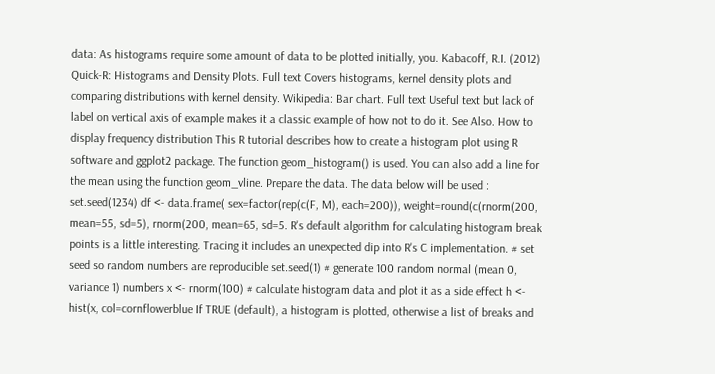data: As histograms require some amount of data to be plotted initially, you. Kabacoff, R.I. (2012) Quick-R: Histograms and Density Plots. Full text Covers histograms, kernel density plots and comparing distributions with kernel density. Wikipedia: Bar chart. Full text Useful text but lack of label on vertical axis of example makes it a classic example of how not to do it. See Also. How to display frequency distribution This R tutorial describes how to create a histogram plot using R software and ggplot2 package. The function geom_histogram() is used. You can also add a line for the mean using the function geom_vline. Prepare the data. The data below will be used : set.seed(1234) df <- data.frame( sex=factor(rep(c(F, M), each=200)), weight=round(c(rnorm(200, mean=55, sd=5), rnorm(200, mean=65, sd=5. R's default algorithm for calculating histogram break points is a little interesting. Tracing it includes an unexpected dip into R's C implementation. # set seed so random numbers are reproducible set.seed(1) # generate 100 random normal (mean 0, variance 1) numbers x <- rnorm(100) # calculate histogram data and plot it as a side effect h <- hist(x, col=cornflowerblue If TRUE (default), a histogram is plotted, otherwise a list of breaks and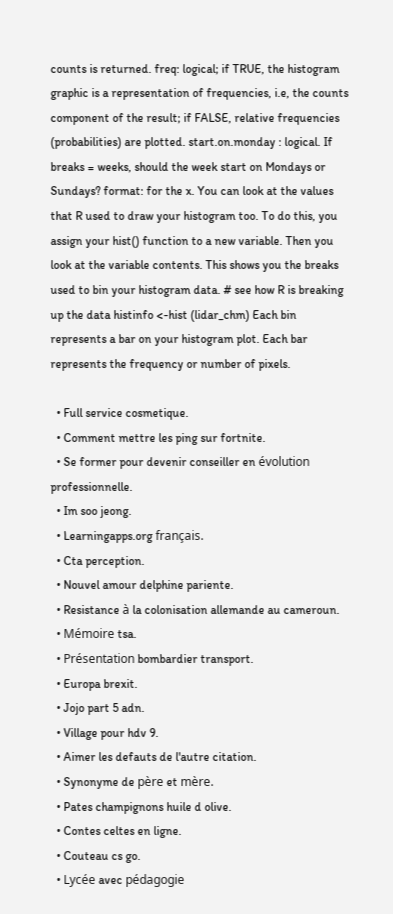counts is returned. freq: logical; if TRUE, the histogram graphic is a representation of frequencies, i.e, the counts component of the result; if FALSE, relative frequencies (probabilities) are plotted. start.on.monday : logical. If breaks = weeks, should the week start on Mondays or Sundays? format: for the x. You can look at the values that R used to draw your histogram too. To do this, you assign your hist() function to a new variable. Then you look at the variable contents. This shows you the breaks used to bin your histogram data. # see how R is breaking up the data histinfo <-hist (lidar_chm) Each bin represents a bar on your histogram plot. Each bar represents the frequency or number of pixels.

  • Full service cosmetique.
  • Comment mettre les ping sur fortnite.
  • Se former pour devenir conseiller en évolution professionnelle.
  • Im soo jeong.
  • Learningapps.org français.
  • Cta perception.
  • Nouvel amour delphine pariente.
  • Resistance à la colonisation allemande au cameroun.
  • Mémoire tsa.
  • Présentation bombardier transport.
  • Europa brexit.
  • Jojo part 5 adn.
  • Village pour hdv 9.
  • Aimer les defauts de l'autre citation.
  • Synonyme de père et mère.
  • Pates champignons huile d olive.
  • Contes celtes en ligne.
  • Couteau cs go.
  • Lycée avec pédagogie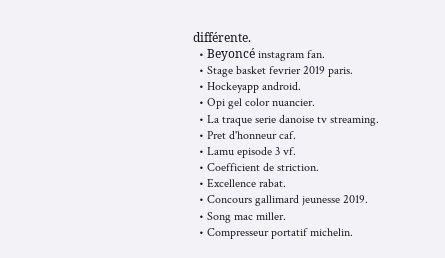différente.
  • Beyoncé instagram fan.
  • Stage basket fevrier 2019 paris.
  • Hockeyapp android.
  • Opi gel color nuancier.
  • La traque serie danoise tv streaming.
  • Pret d'honneur caf.
  • Lamu episode 3 vf.
  • Coefficient de striction.
  • Excellence rabat.
  • Concours gallimard jeunesse 2019.
  • Song mac miller.
  • Compresseur portatif michelin.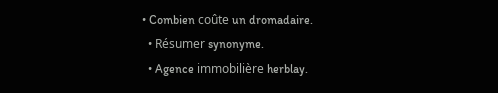• Combien coûte un dromadaire.
  • Résumer synonyme.
  • Agence immobilière herblay.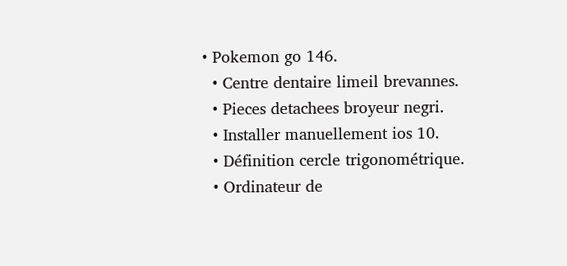• Pokemon go 146.
  • Centre dentaire limeil brevannes.
  • Pieces detachees broyeur negri.
  • Installer manuellement ios 10.
  • Définition cercle trigonométrique.
  • Ordinateur de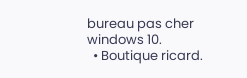bureau pas cher windows 10.
  • Boutique ricard.